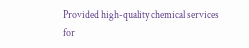Provided high-quality chemical services for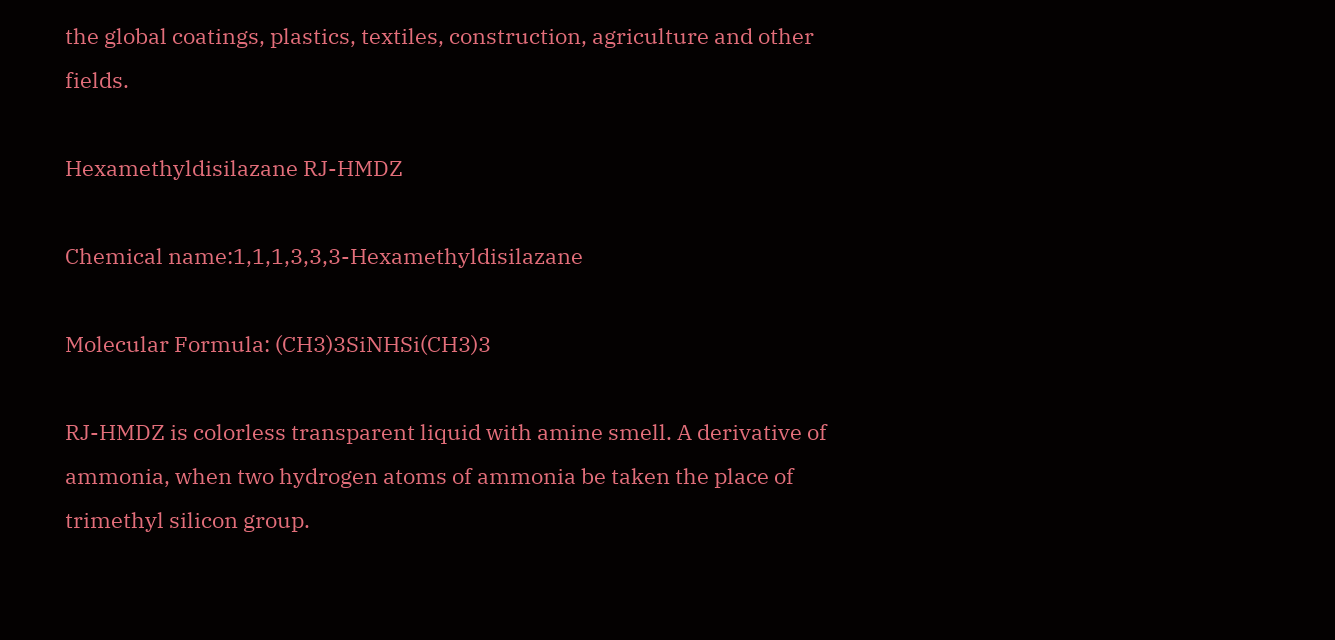the global coatings, plastics, textiles, construction, agriculture and other fields.

Hexamethyldisilazane RJ-HMDZ

Chemical name:1,1,1,3,3,3-Hexamethyldisilazane

Molecular Formula: (CH3)3SiNHSi(CH3)3

RJ-HMDZ is colorless transparent liquid with amine smell. A derivative of ammonia, when two hydrogen atoms of ammonia be taken the place of trimethyl silicon group.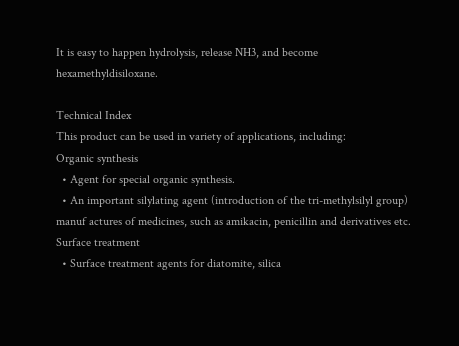It is easy to happen hydrolysis, release NH3, and become hexamethyldisiloxane.

Technical Index
This product can be used in variety of applications, including:
Organic synthesis
  • Agent for special organic synthesis.
  • An important silylating agent (introduction of the tri-methylsilyl group) manuf actures of medicines, such as amikacin, penicillin and derivatives etc.
Surface treatment
  • Surface treatment agents for diatomite, silica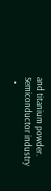and titanium powder.
Semiconductor industry
  •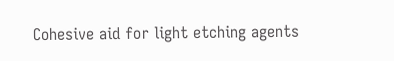Cohesive aid for light etching agents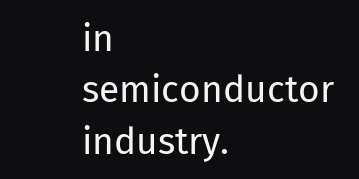in semiconductor industry.